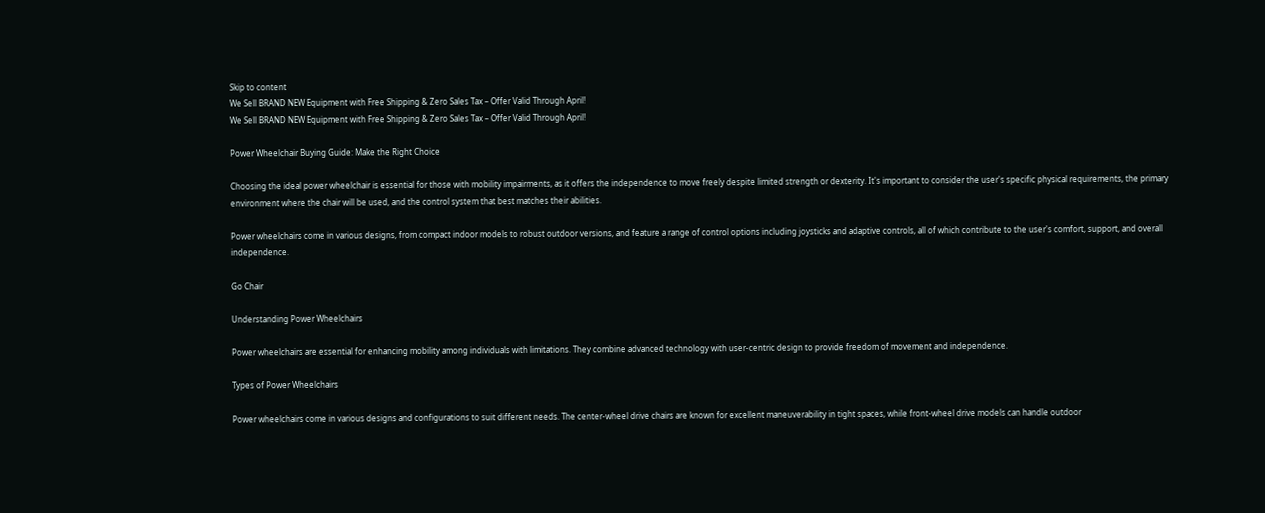Skip to content
We Sell BRAND NEW Equipment with Free Shipping & Zero Sales Tax – Offer Valid Through April!
We Sell BRAND NEW Equipment with Free Shipping & Zero Sales Tax – Offer Valid Through April!

Power Wheelchair Buying Guide: Make the Right Choice

Choosing the ideal power wheelchair is essential for those with mobility impairments, as it offers the independence to move freely despite limited strength or dexterity. It's important to consider the user's specific physical requirements, the primary environment where the chair will be used, and the control system that best matches their abilities.

Power wheelchairs come in various designs, from compact indoor models to robust outdoor versions, and feature a range of control options including joysticks and adaptive controls, all of which contribute to the user's comfort, support, and overall independence.

Go Chair

Understanding Power Wheelchairs

Power wheelchairs are essential for enhancing mobility among individuals with limitations. They combine advanced technology with user-centric design to provide freedom of movement and independence.

Types of Power Wheelchairs

Power wheelchairs come in various designs and configurations to suit different needs. The center-wheel drive chairs are known for excellent maneuverability in tight spaces, while front-wheel drive models can handle outdoor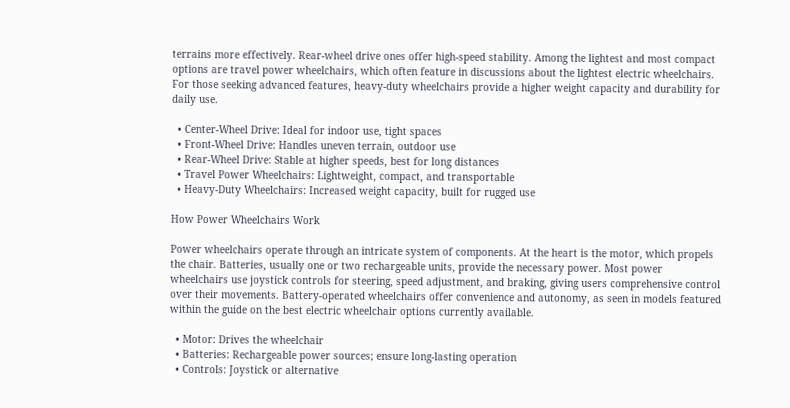terrains more effectively. Rear-wheel drive ones offer high-speed stability. Among the lightest and most compact options are travel power wheelchairs, which often feature in discussions about the lightest electric wheelchairs. For those seeking advanced features, heavy-duty wheelchairs provide a higher weight capacity and durability for daily use.

  • Center-Wheel Drive: Ideal for indoor use, tight spaces
  • Front-Wheel Drive: Handles uneven terrain, outdoor use
  • Rear-Wheel Drive: Stable at higher speeds, best for long distances
  • Travel Power Wheelchairs: Lightweight, compact, and transportable
  • Heavy-Duty Wheelchairs: Increased weight capacity, built for rugged use

How Power Wheelchairs Work

Power wheelchairs operate through an intricate system of components. At the heart is the motor, which propels the chair. Batteries, usually one or two rechargeable units, provide the necessary power. Most power wheelchairs use joystick controls for steering, speed adjustment, and braking, giving users comprehensive control over their movements. Battery-operated wheelchairs offer convenience and autonomy, as seen in models featured within the guide on the best electric wheelchair options currently available.

  • Motor: Drives the wheelchair
  • Batteries: Rechargeable power sources; ensure long-lasting operation
  • Controls: Joystick or alternative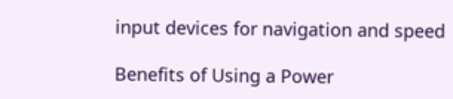input devices for navigation and speed

Benefits of Using a Power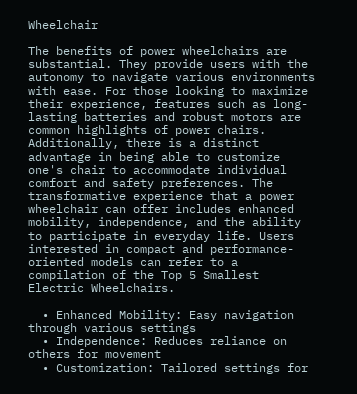Wheelchair

The benefits of power wheelchairs are substantial. They provide users with the autonomy to navigate various environments with ease. For those looking to maximize their experience, features such as long-lasting batteries and robust motors are common highlights of power chairs. Additionally, there is a distinct advantage in being able to customize one's chair to accommodate individual comfort and safety preferences. The transformative experience that a power wheelchair can offer includes enhanced mobility, independence, and the ability to participate in everyday life. Users interested in compact and performance-oriented models can refer to a compilation of the Top 5 Smallest Electric Wheelchairs.

  • Enhanced Mobility: Easy navigation through various settings
  • Independence: Reduces reliance on others for movement
  • Customization: Tailored settings for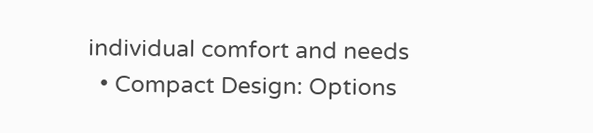individual comfort and needs
  • Compact Design: Options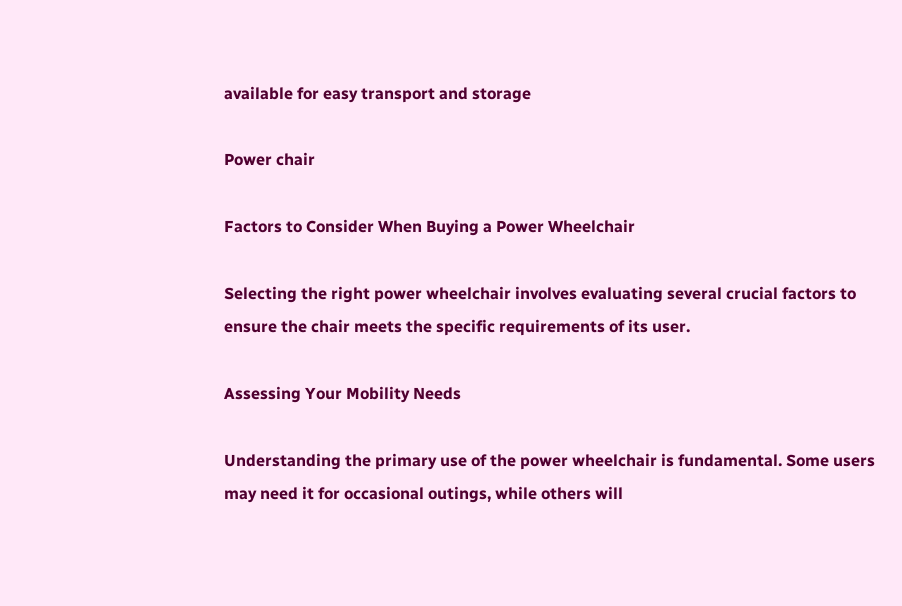available for easy transport and storage

Power chair

Factors to Consider When Buying a Power Wheelchair

Selecting the right power wheelchair involves evaluating several crucial factors to ensure the chair meets the specific requirements of its user.

Assessing Your Mobility Needs

Understanding the primary use of the power wheelchair is fundamental. Some users may need it for occasional outings, while others will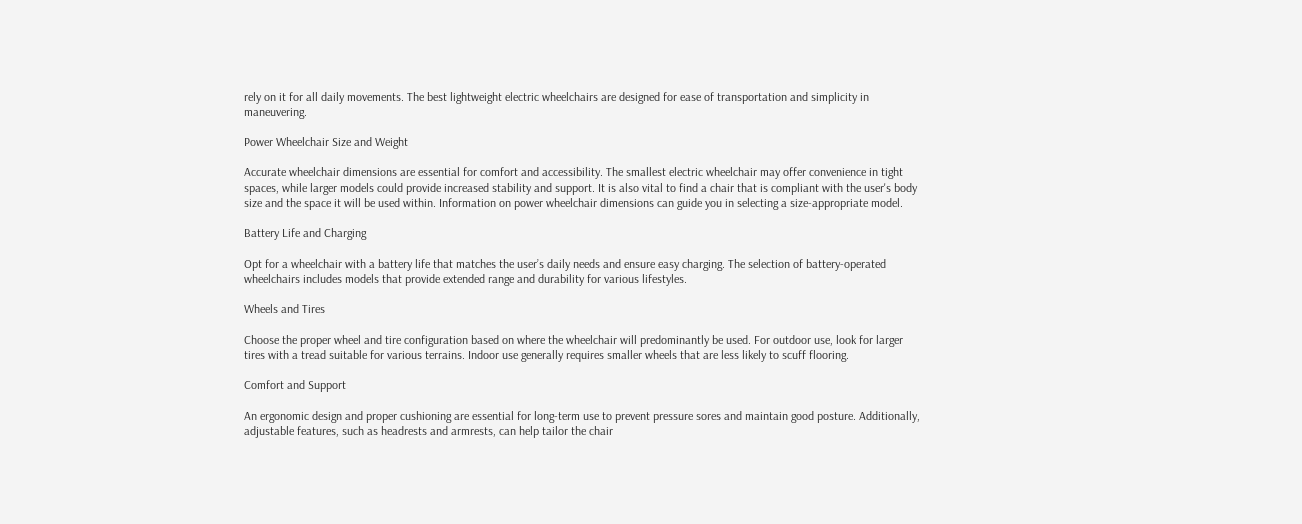rely on it for all daily movements. The best lightweight electric wheelchairs are designed for ease of transportation and simplicity in maneuvering.

Power Wheelchair Size and Weight

Accurate wheelchair dimensions are essential for comfort and accessibility. The smallest electric wheelchair may offer convenience in tight spaces, while larger models could provide increased stability and support. It is also vital to find a chair that is compliant with the user's body size and the space it will be used within. Information on power wheelchair dimensions can guide you in selecting a size-appropriate model.

Battery Life and Charging

Opt for a wheelchair with a battery life that matches the user’s daily needs and ensure easy charging. The selection of battery-operated wheelchairs includes models that provide extended range and durability for various lifestyles.

Wheels and Tires

Choose the proper wheel and tire configuration based on where the wheelchair will predominantly be used. For outdoor use, look for larger tires with a tread suitable for various terrains. Indoor use generally requires smaller wheels that are less likely to scuff flooring.

Comfort and Support

An ergonomic design and proper cushioning are essential for long-term use to prevent pressure sores and maintain good posture. Additionally, adjustable features, such as headrests and armrests, can help tailor the chair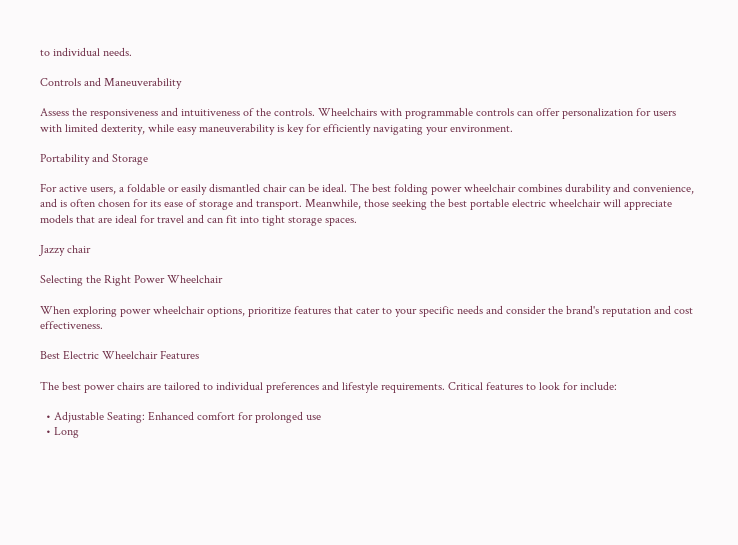to individual needs.

Controls and Maneuverability

Assess the responsiveness and intuitiveness of the controls. Wheelchairs with programmable controls can offer personalization for users with limited dexterity, while easy maneuverability is key for efficiently navigating your environment.

Portability and Storage

For active users, a foldable or easily dismantled chair can be ideal. The best folding power wheelchair combines durability and convenience, and is often chosen for its ease of storage and transport. Meanwhile, those seeking the best portable electric wheelchair will appreciate models that are ideal for travel and can fit into tight storage spaces.

Jazzy chair

Selecting the Right Power Wheelchair

When exploring power wheelchair options, prioritize features that cater to your specific needs and consider the brand's reputation and cost effectiveness.

Best Electric Wheelchair Features

The best power chairs are tailored to individual preferences and lifestyle requirements. Critical features to look for include:

  • Adjustable Seating: Enhanced comfort for prolonged use
  • Long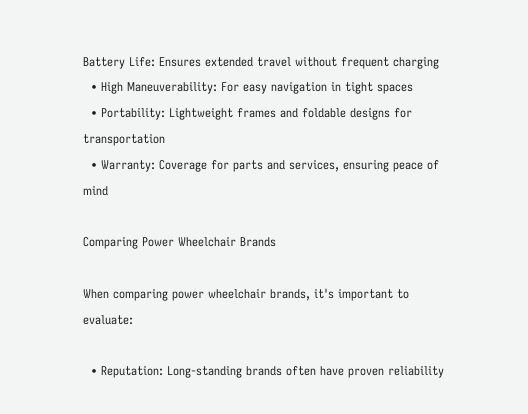Battery Life: Ensures extended travel without frequent charging
  • High Maneuverability: For easy navigation in tight spaces
  • Portability: Lightweight frames and foldable designs for transportation
  • Warranty: Coverage for parts and services, ensuring peace of mind

Comparing Power Wheelchair Brands

When comparing power wheelchair brands, it's important to evaluate:

  • Reputation: Long-standing brands often have proven reliability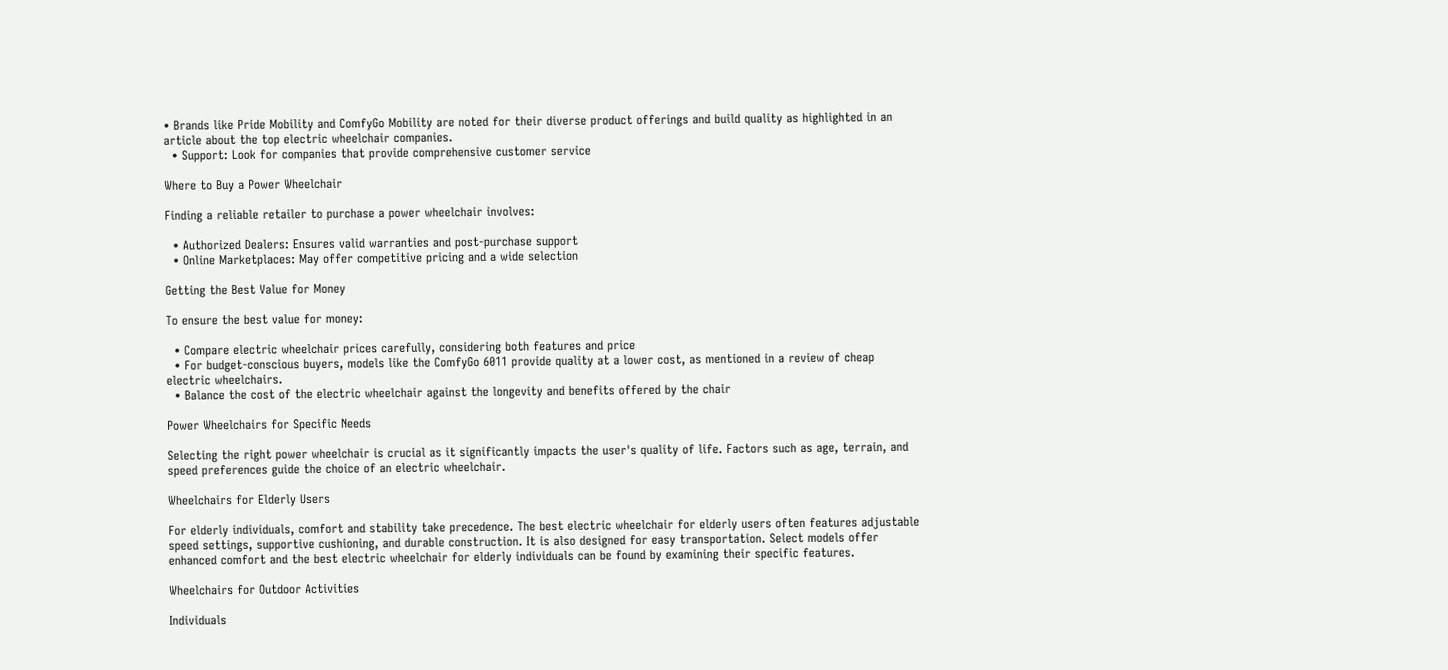• Brands like Pride Mobility and ComfyGo Mobility are noted for their diverse product offerings and build quality as highlighted in an article about the top electric wheelchair companies.
  • Support: Look for companies that provide comprehensive customer service

Where to Buy a Power Wheelchair

Finding a reliable retailer to purchase a power wheelchair involves:

  • Authorized Dealers: Ensures valid warranties and post-purchase support
  • Online Marketplaces: May offer competitive pricing and a wide selection

Getting the Best Value for Money

To ensure the best value for money:

  • Compare electric wheelchair prices carefully, considering both features and price
  • For budget-conscious buyers, models like the ComfyGo 6011 provide quality at a lower cost, as mentioned in a review of cheap electric wheelchairs.
  • Balance the cost of the electric wheelchair against the longevity and benefits offered by the chair

Power Wheelchairs for Specific Needs

Selecting the right power wheelchair is crucial as it significantly impacts the user's quality of life. Factors such as age, terrain, and speed preferences guide the choice of an electric wheelchair.

Wheelchairs for Elderly Users

For elderly individuals, comfort and stability take precedence. The best electric wheelchair for elderly users often features adjustable speed settings, supportive cushioning, and durable construction. It is also designed for easy transportation. Select models offer enhanced comfort and the best electric wheelchair for elderly individuals can be found by examining their specific features.

Wheelchairs for Outdoor Activities

Individuals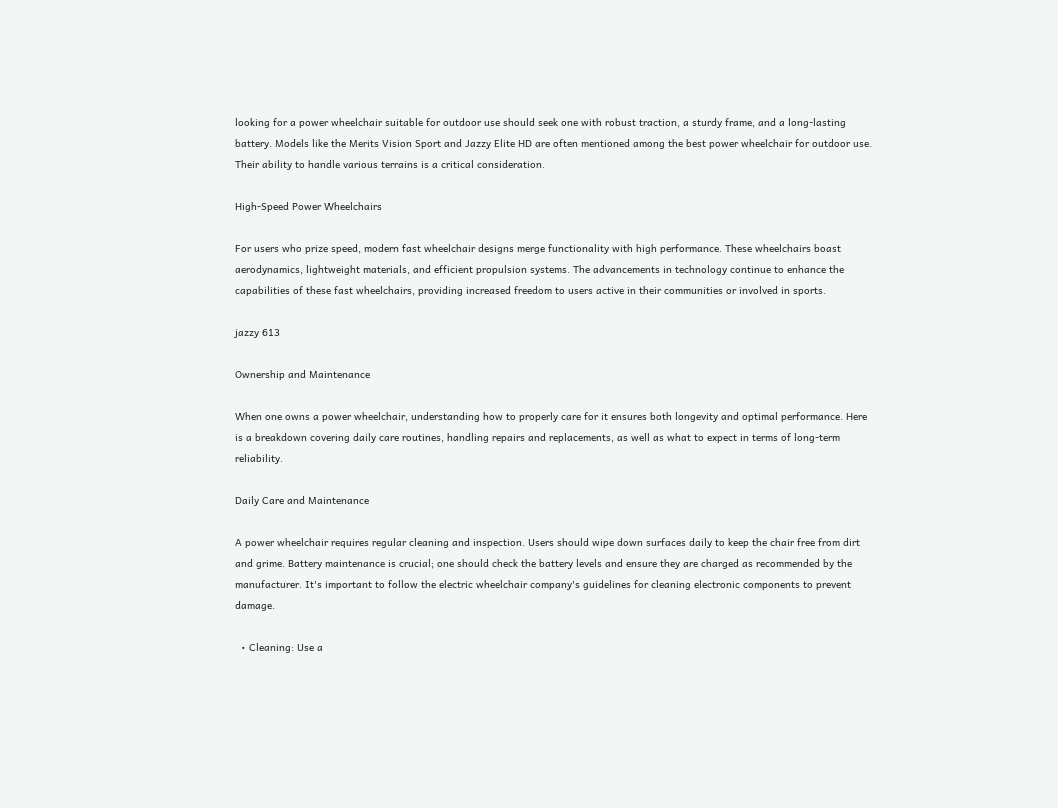looking for a power wheelchair suitable for outdoor use should seek one with robust traction, a sturdy frame, and a long-lasting battery. Models like the Merits Vision Sport and Jazzy Elite HD are often mentioned among the best power wheelchair for outdoor use. Their ability to handle various terrains is a critical consideration.

High-Speed Power Wheelchairs

For users who prize speed, modern fast wheelchair designs merge functionality with high performance. These wheelchairs boast aerodynamics, lightweight materials, and efficient propulsion systems. The advancements in technology continue to enhance the capabilities of these fast wheelchairs, providing increased freedom to users active in their communities or involved in sports.

jazzy 613

Ownership and Maintenance

When one owns a power wheelchair, understanding how to properly care for it ensures both longevity and optimal performance. Here is a breakdown covering daily care routines, handling repairs and replacements, as well as what to expect in terms of long-term reliability.

Daily Care and Maintenance

A power wheelchair requires regular cleaning and inspection. Users should wipe down surfaces daily to keep the chair free from dirt and grime. Battery maintenance is crucial; one should check the battery levels and ensure they are charged as recommended by the manufacturer. It's important to follow the electric wheelchair company's guidelines for cleaning electronic components to prevent damage.

  • Cleaning: Use a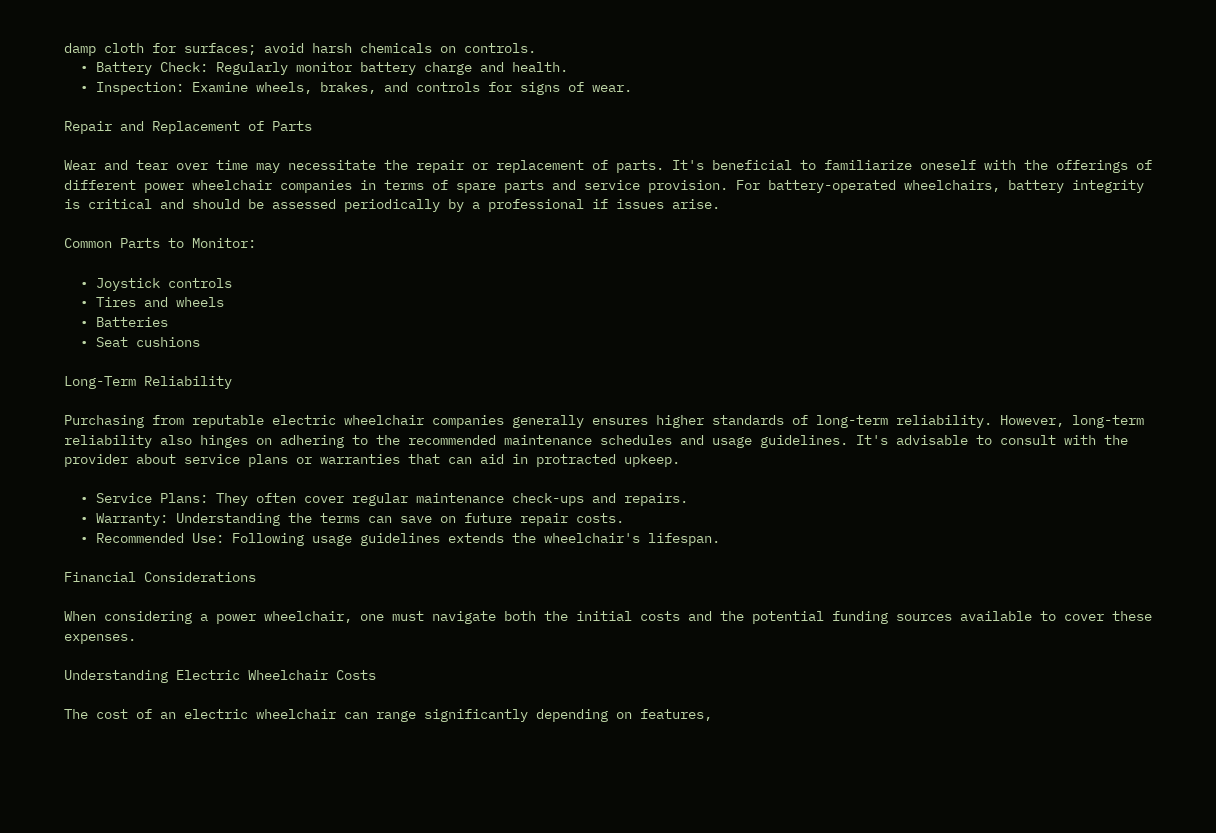damp cloth for surfaces; avoid harsh chemicals on controls.
  • Battery Check: Regularly monitor battery charge and health.
  • Inspection: Examine wheels, brakes, and controls for signs of wear.

Repair and Replacement of Parts

Wear and tear over time may necessitate the repair or replacement of parts. It's beneficial to familiarize oneself with the offerings of different power wheelchair companies in terms of spare parts and service provision. For battery-operated wheelchairs, battery integrity is critical and should be assessed periodically by a professional if issues arise.

Common Parts to Monitor:

  • Joystick controls
  • Tires and wheels
  • Batteries
  • Seat cushions

Long-Term Reliability

Purchasing from reputable electric wheelchair companies generally ensures higher standards of long-term reliability. However, long-term reliability also hinges on adhering to the recommended maintenance schedules and usage guidelines. It's advisable to consult with the provider about service plans or warranties that can aid in protracted upkeep.

  • Service Plans: They often cover regular maintenance check-ups and repairs.
  • Warranty: Understanding the terms can save on future repair costs.
  • Recommended Use: Following usage guidelines extends the wheelchair's lifespan.

Financial Considerations

When considering a power wheelchair, one must navigate both the initial costs and the potential funding sources available to cover these expenses.

Understanding Electric Wheelchair Costs

The cost of an electric wheelchair can range significantly depending on features,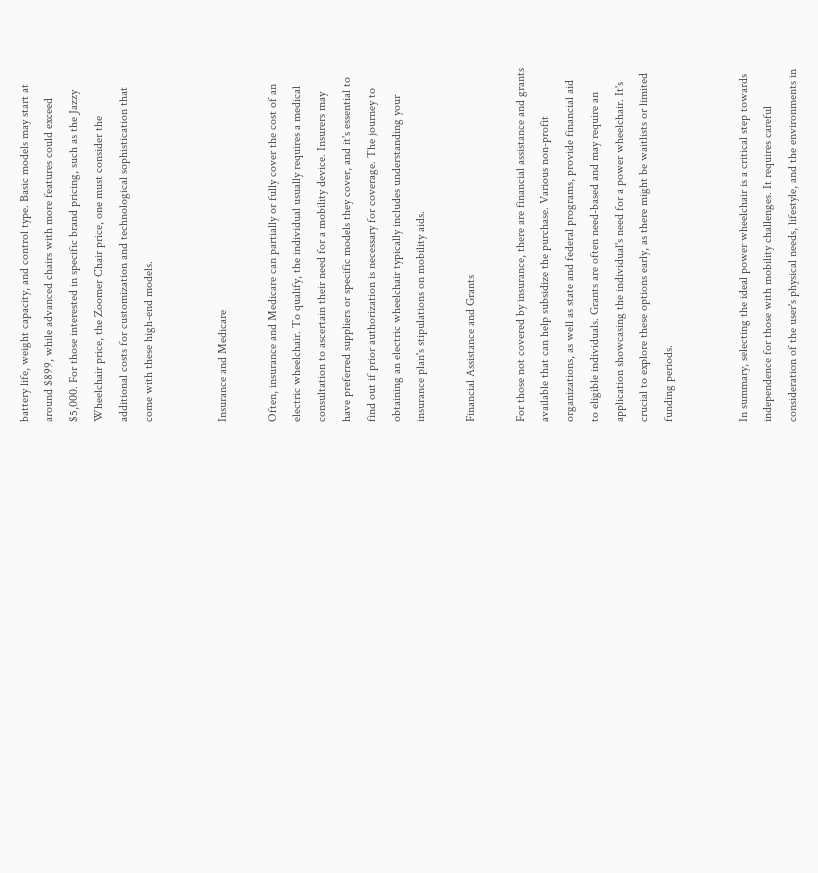battery life, weight capacity, and control type. Basic models may start at around $899, while advanced chairs with more features could exceed $5,000. For those interested in specific brand pricing, such as the Jazzy Wheelchair price, the Zoomer Chair price, one must consider the additional costs for customization and technological sophistication that come with these high-end models.


Insurance and Medicare

Often, insurance and Medicare can partially or fully cover the cost of an electric wheelchair. To qualify, the individual usually requires a medical consultation to ascertain their need for a mobility device. Insurers may have preferred suppliers or specific models they cover, and it's essential to find out if prior authorization is necessary for coverage. The journey to obtaining an electric wheelchair typically includes understanding your insurance plan's stipulations on mobility aids.

Financial Assistance and Grants

For those not covered by insurance, there are financial assistance and grants available that can help subsidize the purchase. Various non-profit organizations, as well as state and federal programs, provide financial aid to eligible individuals. Grants are often need-based and may require an application showcasing the individual's need for a power wheelchair. It's crucial to explore these options early, as there might be waitlists or limited funding periods.


In summary, selecting the ideal power wheelchair is a critical step towards independence for those with mobility challenges. It requires careful consideration of the user's physical needs, lifestyle, and the environments in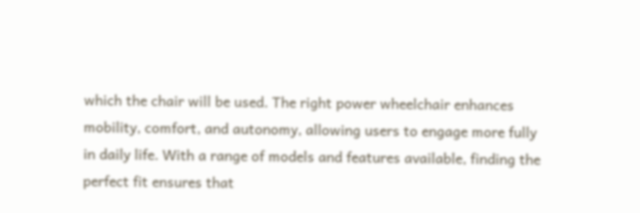which the chair will be used. The right power wheelchair enhances mobility, comfort, and autonomy, allowing users to engage more fully in daily life. With a range of models and features available, finding the perfect fit ensures that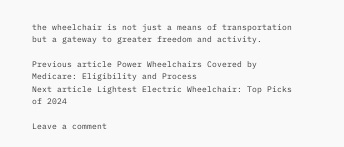the wheelchair is not just a means of transportation but a gateway to greater freedom and activity.

Previous article Power Wheelchairs Covered by Medicare: Eligibility and Process
Next article Lightest Electric Wheelchair: Top Picks of 2024

Leave a comment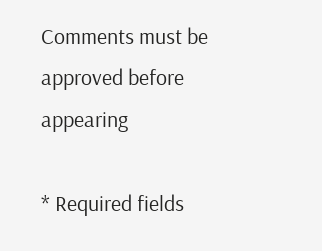Comments must be approved before appearing

* Required fields